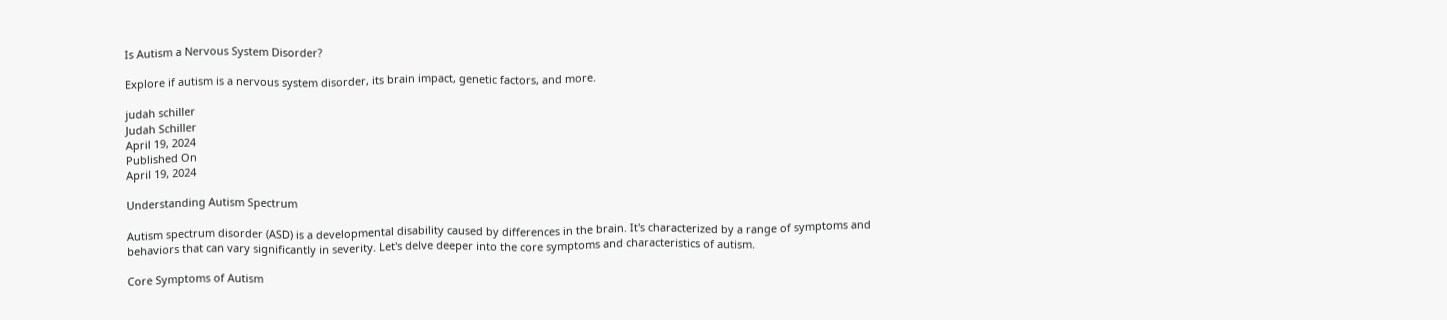Is Autism a Nervous System Disorder?

Explore if autism is a nervous system disorder, its brain impact, genetic factors, and more.

judah schiller
Judah Schiller
April 19, 2024
Published On
April 19, 2024

Understanding Autism Spectrum

Autism spectrum disorder (ASD) is a developmental disability caused by differences in the brain. It's characterized by a range of symptoms and behaviors that can vary significantly in severity. Let's delve deeper into the core symptoms and characteristics of autism.

Core Symptoms of Autism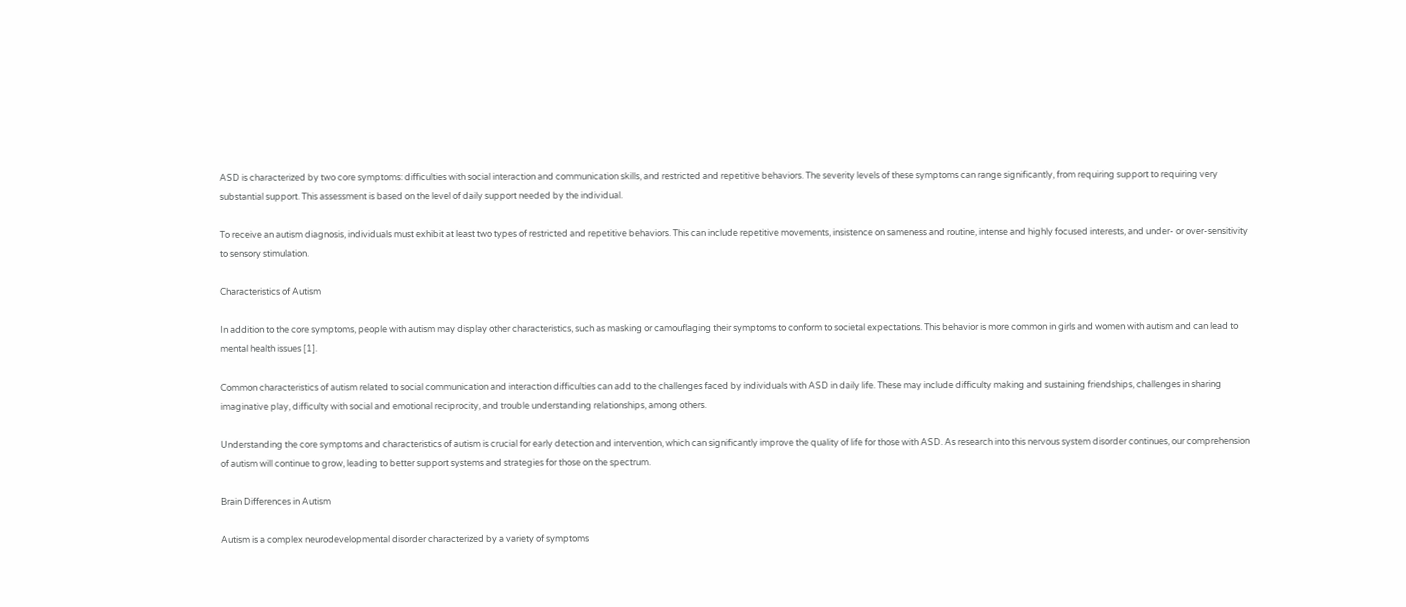ASD is characterized by two core symptoms: difficulties with social interaction and communication skills, and restricted and repetitive behaviors. The severity levels of these symptoms can range significantly, from requiring support to requiring very substantial support. This assessment is based on the level of daily support needed by the individual.

To receive an autism diagnosis, individuals must exhibit at least two types of restricted and repetitive behaviors. This can include repetitive movements, insistence on sameness and routine, intense and highly focused interests, and under- or over-sensitivity to sensory stimulation.

Characteristics of Autism

In addition to the core symptoms, people with autism may display other characteristics, such as masking or camouflaging their symptoms to conform to societal expectations. This behavior is more common in girls and women with autism and can lead to mental health issues [1].

Common characteristics of autism related to social communication and interaction difficulties can add to the challenges faced by individuals with ASD in daily life. These may include difficulty making and sustaining friendships, challenges in sharing imaginative play, difficulty with social and emotional reciprocity, and trouble understanding relationships, among others.

Understanding the core symptoms and characteristics of autism is crucial for early detection and intervention, which can significantly improve the quality of life for those with ASD. As research into this nervous system disorder continues, our comprehension of autism will continue to grow, leading to better support systems and strategies for those on the spectrum.

Brain Differences in Autism

Autism is a complex neurodevelopmental disorder characterized by a variety of symptoms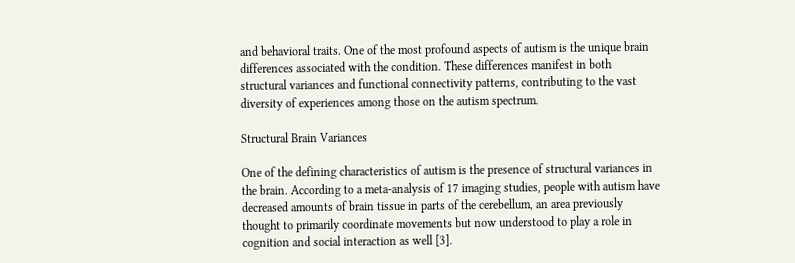and behavioral traits. One of the most profound aspects of autism is the unique brain differences associated with the condition. These differences manifest in both structural variances and functional connectivity patterns, contributing to the vast diversity of experiences among those on the autism spectrum.

Structural Brain Variances

One of the defining characteristics of autism is the presence of structural variances in the brain. According to a meta-analysis of 17 imaging studies, people with autism have decreased amounts of brain tissue in parts of the cerebellum, an area previously thought to primarily coordinate movements but now understood to play a role in cognition and social interaction as well [3].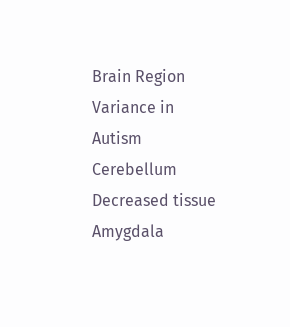Brain Region Variance in Autism
Cerebellum Decreased tissue
Amygdala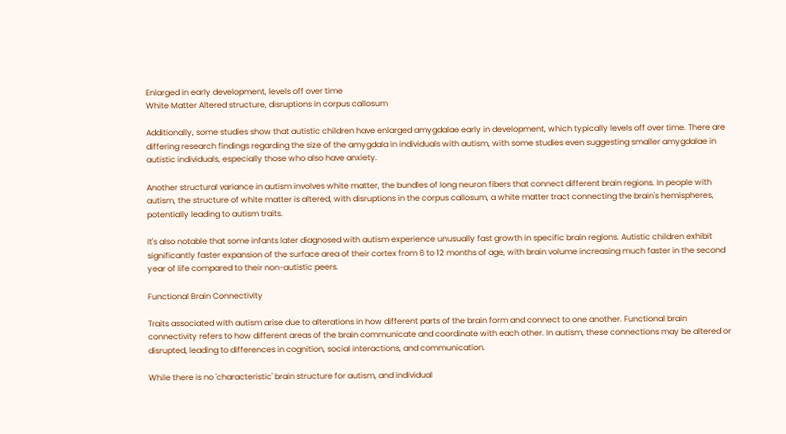Enlarged in early development, levels off over time
White Matter Altered structure, disruptions in corpus callosum

Additionally, some studies show that autistic children have enlarged amygdalae early in development, which typically levels off over time. There are differing research findings regarding the size of the amygdala in individuals with autism, with some studies even suggesting smaller amygdalae in autistic individuals, especially those who also have anxiety.

Another structural variance in autism involves white matter, the bundles of long neuron fibers that connect different brain regions. In people with autism, the structure of white matter is altered, with disruptions in the corpus callosum, a white matter tract connecting the brain's hemispheres, potentially leading to autism traits.

It's also notable that some infants later diagnosed with autism experience unusually fast growth in specific brain regions. Autistic children exhibit significantly faster expansion of the surface area of their cortex from 6 to 12 months of age, with brain volume increasing much faster in the second year of life compared to their non-autistic peers.

Functional Brain Connectivity

Traits associated with autism arise due to alterations in how different parts of the brain form and connect to one another. Functional brain connectivity refers to how different areas of the brain communicate and coordinate with each other. In autism, these connections may be altered or disrupted, leading to differences in cognition, social interactions, and communication.

While there is no 'characteristic' brain structure for autism, and individual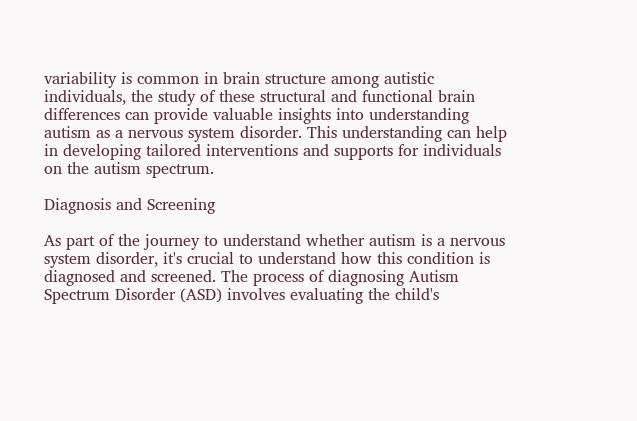variability is common in brain structure among autistic individuals, the study of these structural and functional brain differences can provide valuable insights into understanding autism as a nervous system disorder. This understanding can help in developing tailored interventions and supports for individuals on the autism spectrum.

Diagnosis and Screening

As part of the journey to understand whether autism is a nervous system disorder, it's crucial to understand how this condition is diagnosed and screened. The process of diagnosing Autism Spectrum Disorder (ASD) involves evaluating the child's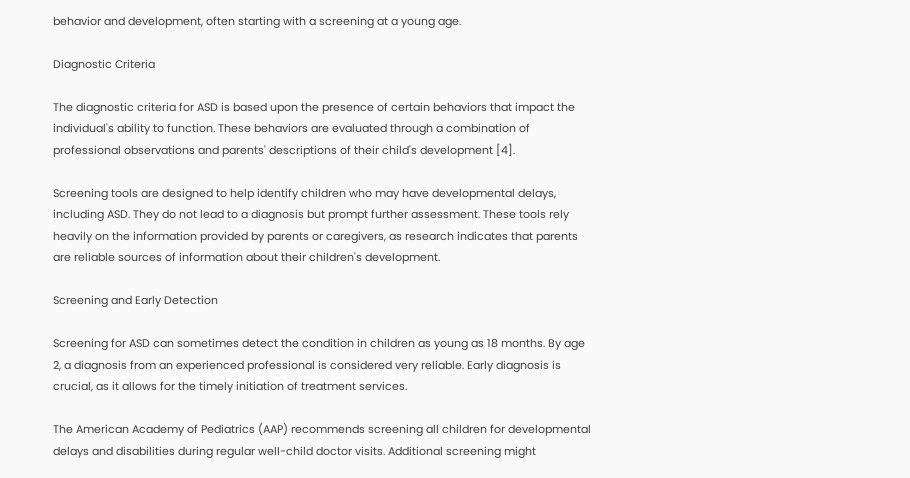behavior and development, often starting with a screening at a young age.

Diagnostic Criteria

The diagnostic criteria for ASD is based upon the presence of certain behaviors that impact the individual's ability to function. These behaviors are evaluated through a combination of professional observations and parents' descriptions of their child's development [4].

Screening tools are designed to help identify children who may have developmental delays, including ASD. They do not lead to a diagnosis but prompt further assessment. These tools rely heavily on the information provided by parents or caregivers, as research indicates that parents are reliable sources of information about their children's development.

Screening and Early Detection

Screening for ASD can sometimes detect the condition in children as young as 18 months. By age 2, a diagnosis from an experienced professional is considered very reliable. Early diagnosis is crucial, as it allows for the timely initiation of treatment services.

The American Academy of Pediatrics (AAP) recommends screening all children for developmental delays and disabilities during regular well-child doctor visits. Additional screening might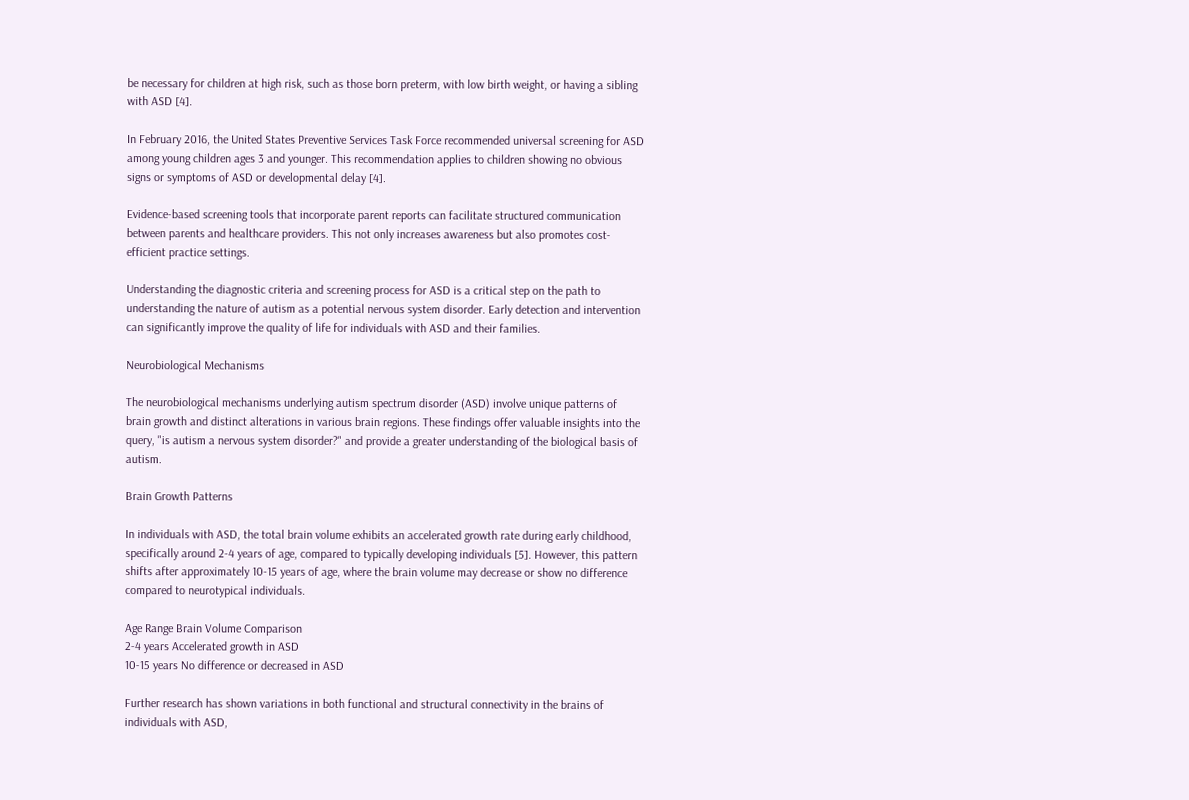be necessary for children at high risk, such as those born preterm, with low birth weight, or having a sibling with ASD [4].

In February 2016, the United States Preventive Services Task Force recommended universal screening for ASD among young children ages 3 and younger. This recommendation applies to children showing no obvious signs or symptoms of ASD or developmental delay [4].

Evidence-based screening tools that incorporate parent reports can facilitate structured communication between parents and healthcare providers. This not only increases awareness but also promotes cost-efficient practice settings.

Understanding the diagnostic criteria and screening process for ASD is a critical step on the path to understanding the nature of autism as a potential nervous system disorder. Early detection and intervention can significantly improve the quality of life for individuals with ASD and their families.

Neurobiological Mechanisms

The neurobiological mechanisms underlying autism spectrum disorder (ASD) involve unique patterns of brain growth and distinct alterations in various brain regions. These findings offer valuable insights into the query, "is autism a nervous system disorder?" and provide a greater understanding of the biological basis of autism.

Brain Growth Patterns

In individuals with ASD, the total brain volume exhibits an accelerated growth rate during early childhood, specifically around 2-4 years of age, compared to typically developing individuals [5]. However, this pattern shifts after approximately 10-15 years of age, where the brain volume may decrease or show no difference compared to neurotypical individuals.

Age Range Brain Volume Comparison
2-4 years Accelerated growth in ASD
10-15 years No difference or decreased in ASD

Further research has shown variations in both functional and structural connectivity in the brains of individuals with ASD,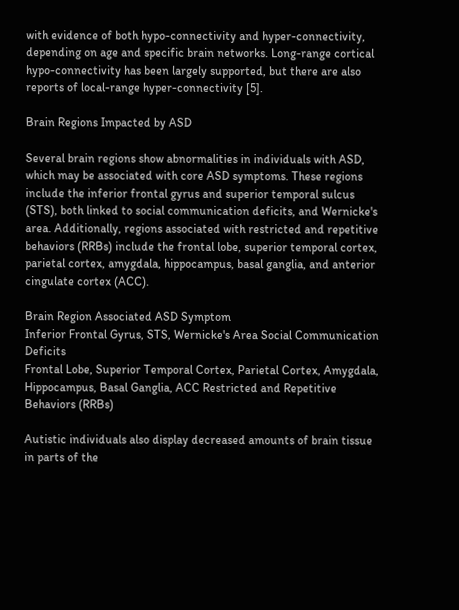with evidence of both hypo-connectivity and hyper-connectivity, depending on age and specific brain networks. Long-range cortical hypo-connectivity has been largely supported, but there are also reports of local-range hyper-connectivity [5].

Brain Regions Impacted by ASD

Several brain regions show abnormalities in individuals with ASD, which may be associated with core ASD symptoms. These regions include the inferior frontal gyrus and superior temporal sulcus (STS), both linked to social communication deficits, and Wernicke's area. Additionally, regions associated with restricted and repetitive behaviors (RRBs) include the frontal lobe, superior temporal cortex, parietal cortex, amygdala, hippocampus, basal ganglia, and anterior cingulate cortex (ACC).

Brain Region Associated ASD Symptom
Inferior Frontal Gyrus, STS, Wernicke's Area Social Communication Deficits
Frontal Lobe, Superior Temporal Cortex, Parietal Cortex, Amygdala, Hippocampus, Basal Ganglia, ACC Restricted and Repetitive Behaviors (RRBs)

Autistic individuals also display decreased amounts of brain tissue in parts of the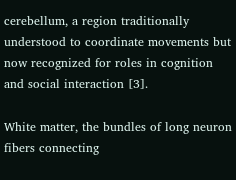cerebellum, a region traditionally understood to coordinate movements but now recognized for roles in cognition and social interaction [3].

White matter, the bundles of long neuron fibers connecting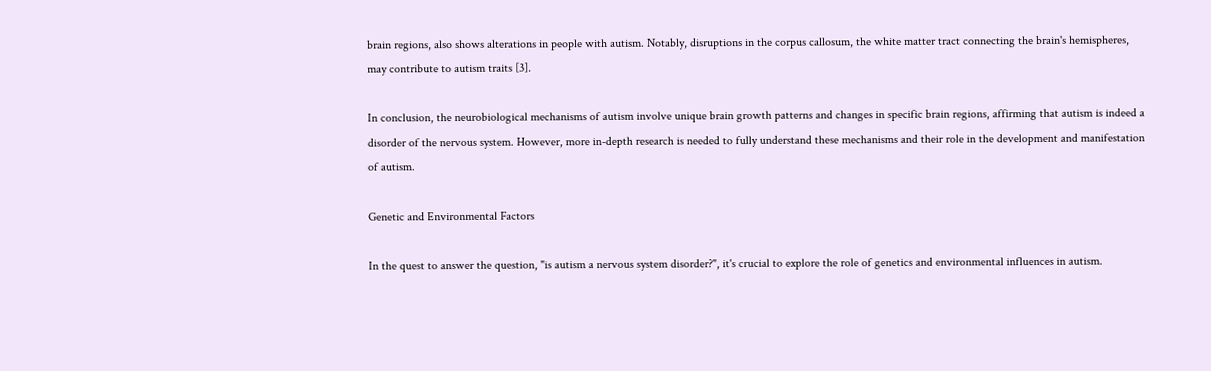brain regions, also shows alterations in people with autism. Notably, disruptions in the corpus callosum, the white matter tract connecting the brain's hemispheres, may contribute to autism traits [3].

In conclusion, the neurobiological mechanisms of autism involve unique brain growth patterns and changes in specific brain regions, affirming that autism is indeed a disorder of the nervous system. However, more in-depth research is needed to fully understand these mechanisms and their role in the development and manifestation of autism.

Genetic and Environmental Factors

In the quest to answer the question, "is autism a nervous system disorder?", it's crucial to explore the role of genetics and environmental influences in autism.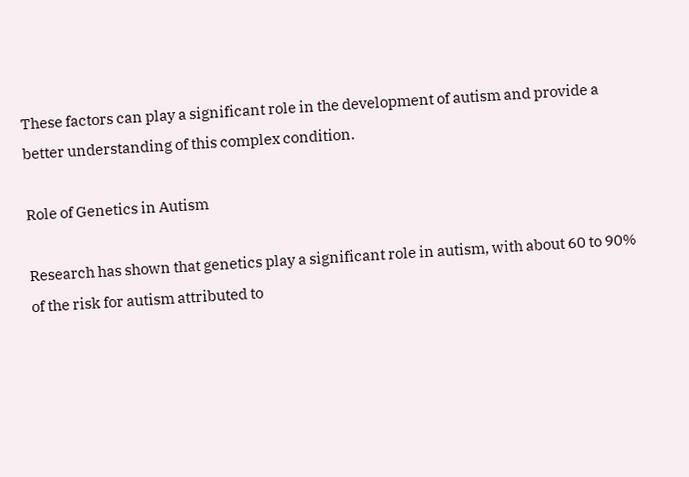These factors can play a significant role in the development of autism and provide a better understanding of this complex condition.

Role of Genetics in Autism

Research has shown that genetics play a significant role in autism, with about 60 to 90% of the risk for autism attributed to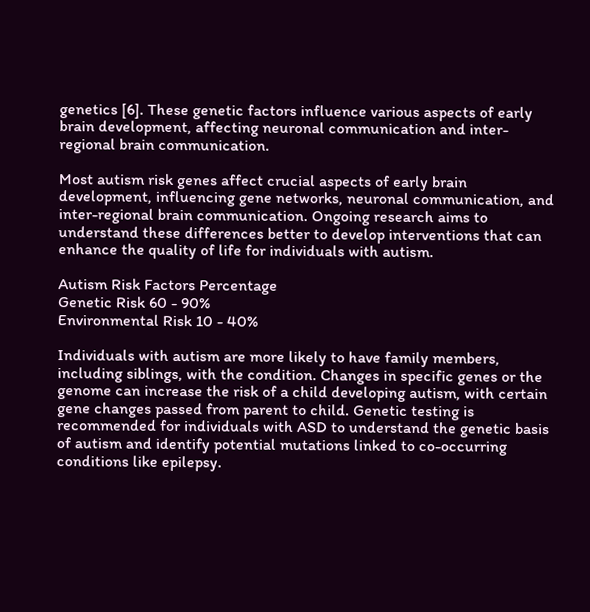genetics [6]. These genetic factors influence various aspects of early brain development, affecting neuronal communication and inter-regional brain communication.

Most autism risk genes affect crucial aspects of early brain development, influencing gene networks, neuronal communication, and inter-regional brain communication. Ongoing research aims to understand these differences better to develop interventions that can enhance the quality of life for individuals with autism.

Autism Risk Factors Percentage
Genetic Risk 60 - 90%
Environmental Risk 10 - 40%

Individuals with autism are more likely to have family members, including siblings, with the condition. Changes in specific genes or the genome can increase the risk of a child developing autism, with certain gene changes passed from parent to child. Genetic testing is recommended for individuals with ASD to understand the genetic basis of autism and identify potential mutations linked to co-occurring conditions like epilepsy.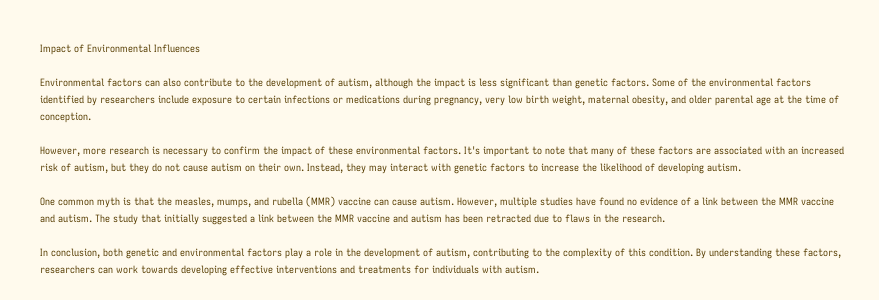Impact of Environmental Influences

Environmental factors can also contribute to the development of autism, although the impact is less significant than genetic factors. Some of the environmental factors identified by researchers include exposure to certain infections or medications during pregnancy, very low birth weight, maternal obesity, and older parental age at the time of conception.

However, more research is necessary to confirm the impact of these environmental factors. It's important to note that many of these factors are associated with an increased risk of autism, but they do not cause autism on their own. Instead, they may interact with genetic factors to increase the likelihood of developing autism.

One common myth is that the measles, mumps, and rubella (MMR) vaccine can cause autism. However, multiple studies have found no evidence of a link between the MMR vaccine and autism. The study that initially suggested a link between the MMR vaccine and autism has been retracted due to flaws in the research.

In conclusion, both genetic and environmental factors play a role in the development of autism, contributing to the complexity of this condition. By understanding these factors, researchers can work towards developing effective interventions and treatments for individuals with autism.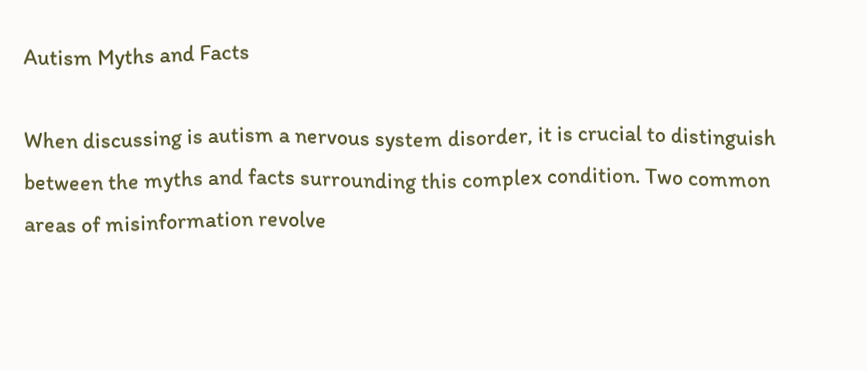Autism Myths and Facts

When discussing is autism a nervous system disorder, it is crucial to distinguish between the myths and facts surrounding this complex condition. Two common areas of misinformation revolve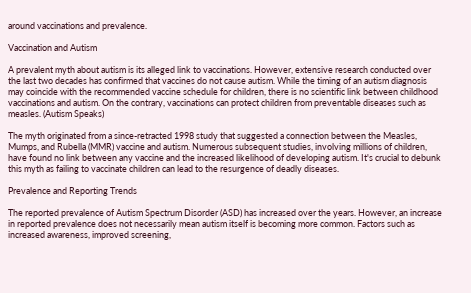around vaccinations and prevalence.

Vaccination and Autism

A prevalent myth about autism is its alleged link to vaccinations. However, extensive research conducted over the last two decades has confirmed that vaccines do not cause autism. While the timing of an autism diagnosis may coincide with the recommended vaccine schedule for children, there is no scientific link between childhood vaccinations and autism. On the contrary, vaccinations can protect children from preventable diseases such as measles. (Autism Speaks)

The myth originated from a since-retracted 1998 study that suggested a connection between the Measles, Mumps, and Rubella (MMR) vaccine and autism. Numerous subsequent studies, involving millions of children, have found no link between any vaccine and the increased likelihood of developing autism. It's crucial to debunk this myth as failing to vaccinate children can lead to the resurgence of deadly diseases.

Prevalence and Reporting Trends

The reported prevalence of Autism Spectrum Disorder (ASD) has increased over the years. However, an increase in reported prevalence does not necessarily mean autism itself is becoming more common. Factors such as increased awareness, improved screening,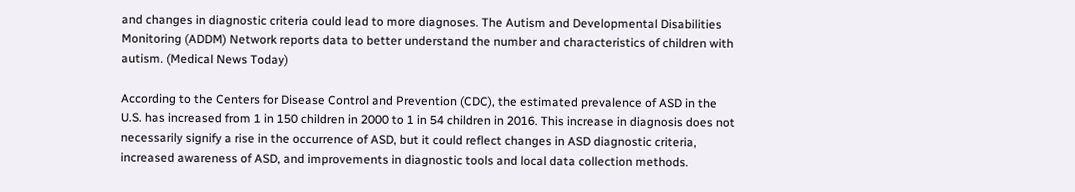and changes in diagnostic criteria could lead to more diagnoses. The Autism and Developmental Disabilities Monitoring (ADDM) Network reports data to better understand the number and characteristics of children with autism. (Medical News Today)

According to the Centers for Disease Control and Prevention (CDC), the estimated prevalence of ASD in the U.S. has increased from 1 in 150 children in 2000 to 1 in 54 children in 2016. This increase in diagnosis does not necessarily signify a rise in the occurrence of ASD, but it could reflect changes in ASD diagnostic criteria, increased awareness of ASD, and improvements in diagnostic tools and local data collection methods.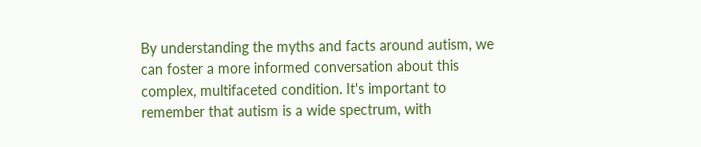By understanding the myths and facts around autism, we can foster a more informed conversation about this complex, multifaceted condition. It's important to remember that autism is a wide spectrum, with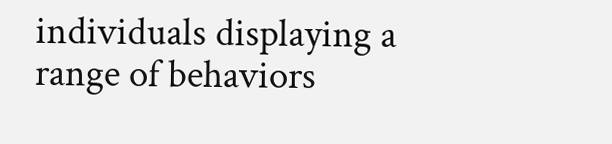individuals displaying a range of behaviors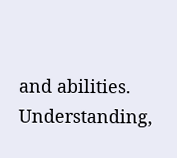and abilities. Understanding,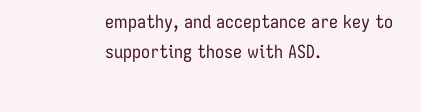empathy, and acceptance are key to supporting those with ASD.